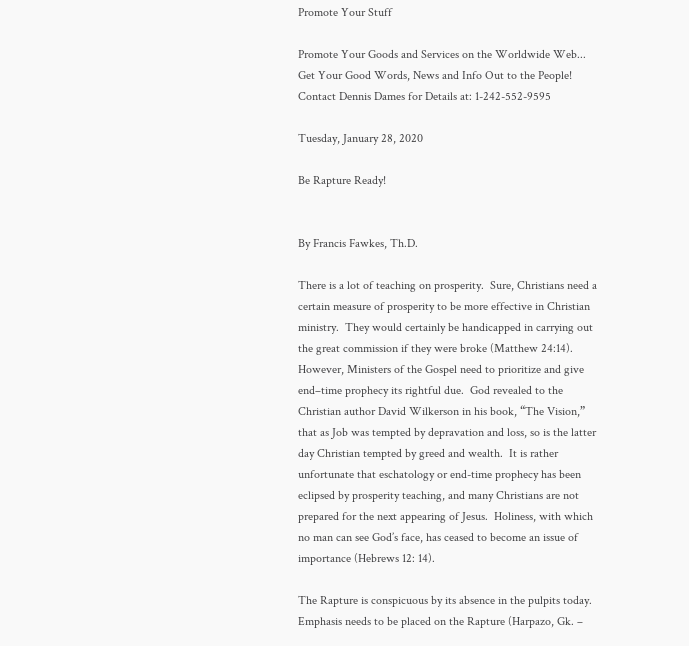Promote Your Stuff

Promote Your Goods and Services on the Worldwide Web... Get Your Good Words, News and Info Out to the People!
Contact Dennis Dames for Details at: 1-242-552-9595

Tuesday, January 28, 2020

Be Rapture Ready!


By Francis Fawkes, Th.D.

There is a lot of teaching on prosperity.  Sure, Christians need a certain measure of prosperity to be more effective in Christian ministry.  They would certainly be handicapped in carrying out the great commission if they were broke (Matthew 24:14).  However, Ministers of the Gospel need to prioritize and give end–time prophecy its rightful due.  God revealed to the Christian author David Wilkerson in his book, “The Vision,” that as Job was tempted by depravation and loss, so is the latter day Christian tempted by greed and wealth.  It is rather unfortunate that eschatology or end-time prophecy has been eclipsed by prosperity teaching, and many Christians are not prepared for the next appearing of Jesus.  Holiness, with which no man can see God’s face, has ceased to become an issue of importance (Hebrews 12: 14).

The Rapture is conspicuous by its absence in the pulpits today.  Emphasis needs to be placed on the Rapture (Harpazo, Gk. –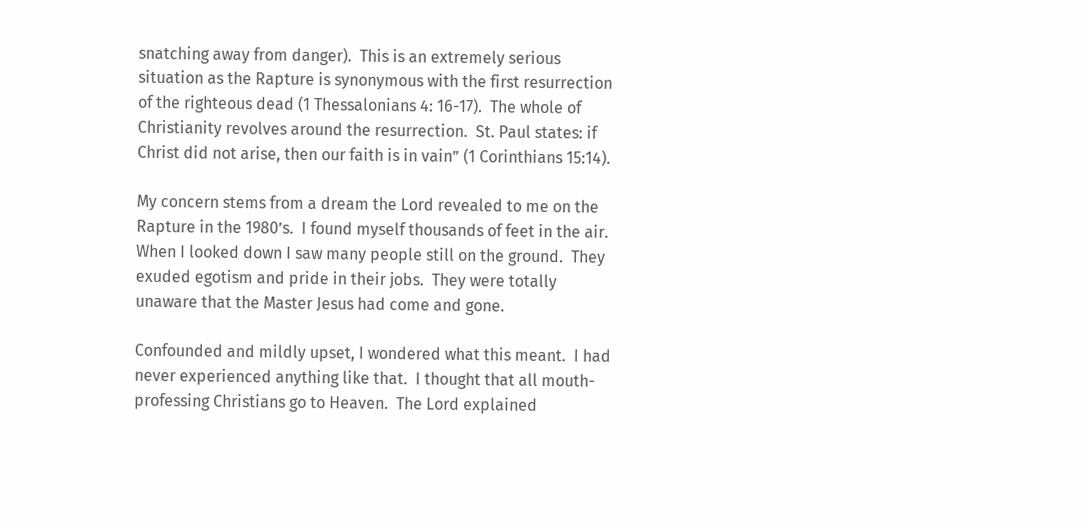snatching away from danger).  This is an extremely serious situation as the Rapture is synonymous with the first resurrection of the righteous dead (1 Thessalonians 4: 16-17).  The whole of Christianity revolves around the resurrection.  St. Paul states: if Christ did not arise, then our faith is in vain” (1 Corinthians 15:14).

My concern stems from a dream the Lord revealed to me on the Rapture in the 1980’s.  I found myself thousands of feet in the air.  When I looked down I saw many people still on the ground.  They exuded egotism and pride in their jobs.  They were totally unaware that the Master Jesus had come and gone.

Confounded and mildly upset, I wondered what this meant.  I had never experienced anything like that.  I thought that all mouth- professing Christians go to Heaven.  The Lord explained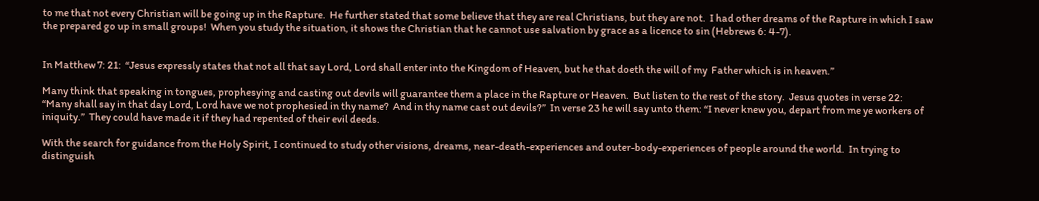to me that not every Christian will be going up in the Rapture.  He further stated that some believe that they are real Christians, but they are not.  I had other dreams of the Rapture in which I saw the prepared go up in small groups!  When you study the situation, it shows the Christian that he cannot use salvation by grace as a licence to sin (Hebrews 6: 4-7).


In Matthew 7: 21:  “Jesus expressly states that not all that say Lord, Lord shall enter into the Kingdom of Heaven, but he that doeth the will of my  Father which is in heaven.”

Many think that speaking in tongues, prophesying and casting out devils will guarantee them a place in the Rapture or Heaven.  But listen to the rest of the story.  Jesus quotes in verse 22: “Many shall say in that day Lord, Lord have we not prophesied in thy name?  And in thy name cast out devils?”  In verse 23 he will say unto them: “I never knew you, depart from me ye workers of iniquity.”  They could have made it if they had repented of their evil deeds.

With the search for guidance from the Holy Spirit, I continued to study other visions, dreams, near-death-experiences and outer-body-experiences of people around the world.  In trying to distinguish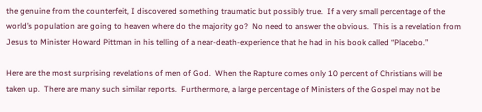the genuine from the counterfeit, I discovered something traumatic but possibly true.  If a very small percentage of the world’s population are going to heaven where do the majority go?  No need to answer the obvious.  This is a revelation from Jesus to Minister Howard Pittman in his telling of a near-death-experience that he had in his book called “Placebo.”

Here are the most surprising revelations of men of God.  When the Rapture comes only 10 percent of Christians will be taken up.  There are many such similar reports.  Furthermore, a large percentage of Ministers of the Gospel may not be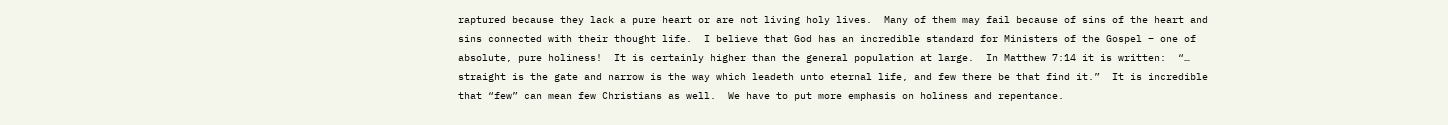raptured because they lack a pure heart or are not living holy lives.  Many of them may fail because of sins of the heart and sins connected with their thought life.  I believe that God has an incredible standard for Ministers of the Gospel – one of absolute, pure holiness!  It is certainly higher than the general population at large.  In Matthew 7:14 it is written:  “… straight is the gate and narrow is the way which leadeth unto eternal life, and few there be that find it.”  It is incredible that “few” can mean few Christians as well.  We have to put more emphasis on holiness and repentance.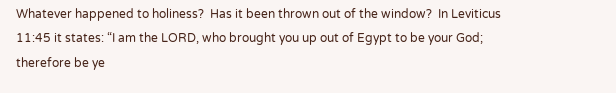Whatever happened to holiness?  Has it been thrown out of the window?  In Leviticus 11:45 it states: “I am the LORD, who brought you up out of Egypt to be your God; therefore be ye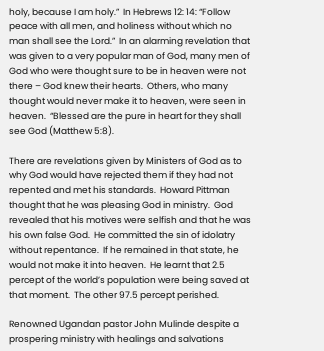holy, because I am holy.”  In Hebrews 12: 14: “Follow peace with all men, and holiness without which no man shall see the Lord.”  In an alarming revelation that was given to a very popular man of God, many men of God who were thought sure to be in heaven were not there – God knew their hearts.  Others, who many thought would never make it to heaven, were seen in heaven.  “Blessed are the pure in heart for they shall see God (Matthew 5:8).

There are revelations given by Ministers of God as to why God would have rejected them if they had not repented and met his standards.  Howard Pittman thought that he was pleasing God in ministry.  God revealed that his motives were selfish and that he was his own false God.  He committed the sin of idolatry without repentance.  If he remained in that state, he would not make it into heaven.  He learnt that 2.5 percept of the world’s population were being saved at that moment.  The other 97.5 percept perished.

Renowned Ugandan pastor John Mulinde despite a prospering ministry with healings and salvations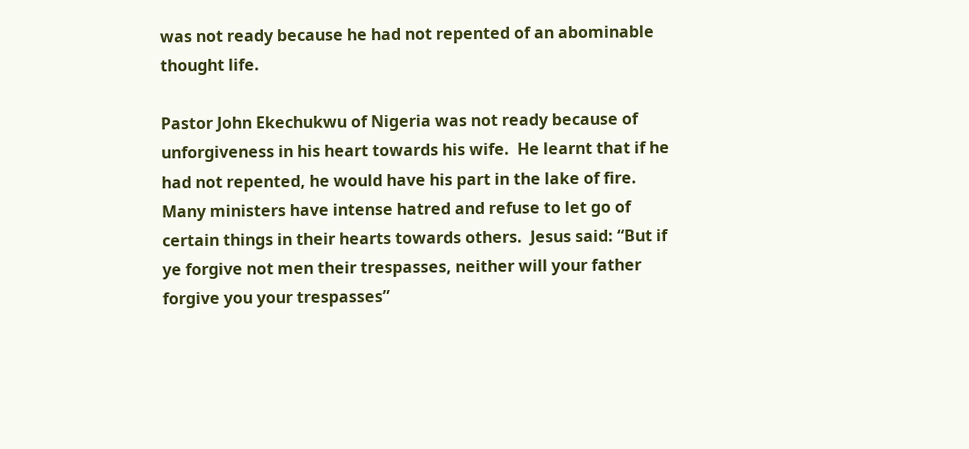was not ready because he had not repented of an abominable thought life.

Pastor John Ekechukwu of Nigeria was not ready because of unforgiveness in his heart towards his wife.  He learnt that if he had not repented, he would have his part in the lake of fire.  Many ministers have intense hatred and refuse to let go of certain things in their hearts towards others.  Jesus said: “But if ye forgive not men their trespasses, neither will your father forgive you your trespasses”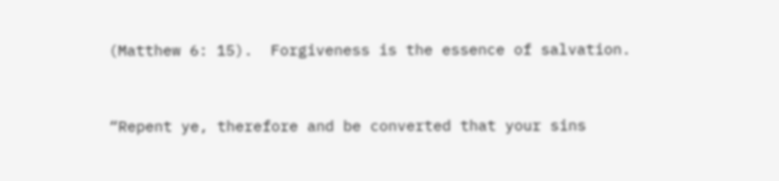(Matthew 6: 15).  Forgiveness is the essence of salvation.


“Repent ye, therefore and be converted that your sins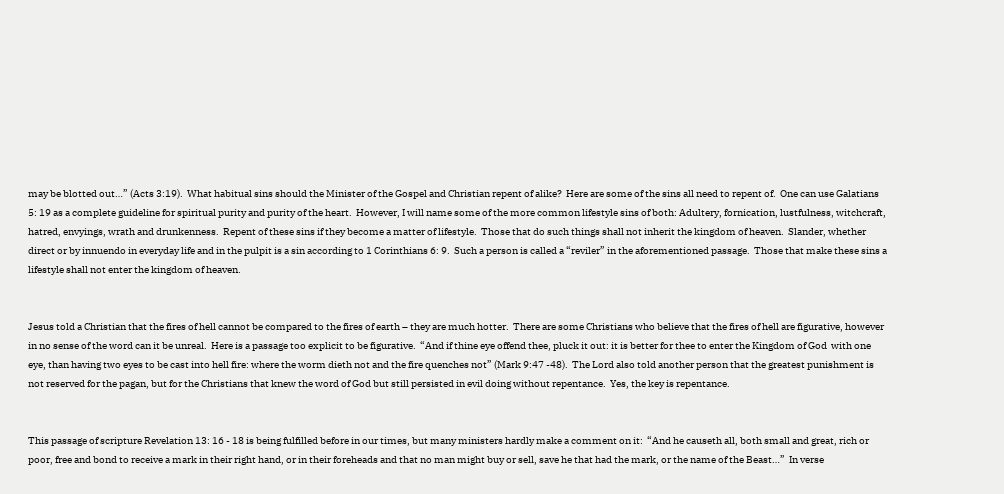may be blotted out…” (Acts 3:19).  What habitual sins should the Minister of the Gospel and Christian repent of alike?  Here are some of the sins all need to repent of.  One can use Galatians 5: 19 as a complete guideline for spiritual purity and purity of the heart.  However, I will name some of the more common lifestyle sins of both: Adultery, fornication, lustfulness, witchcraft, hatred, envyings, wrath and drunkenness.  Repent of these sins if they become a matter of lifestyle.  Those that do such things shall not inherit the kingdom of heaven.  Slander, whether direct or by innuendo in everyday life and in the pulpit is a sin according to 1 Corinthians 6: 9.  Such a person is called a “reviler” in the aforementioned passage.  Those that make these sins a lifestyle shall not enter the kingdom of heaven.


Jesus told a Christian that the fires of hell cannot be compared to the fires of earth – they are much hotter.  There are some Christians who believe that the fires of hell are figurative, however in no sense of the word can it be unreal.  Here is a passage too explicit to be figurative.  “And if thine eye offend thee, pluck it out: it is better for thee to enter the Kingdom of God  with one eye, than having two eyes to be cast into hell fire: where the worm dieth not and the fire quenches not” (Mark 9:47 -48).  The Lord also told another person that the greatest punishment is not reserved for the pagan, but for the Christians that knew the word of God but still persisted in evil doing without repentance.  Yes, the key is repentance.


This passage of scripture Revelation 13: 16 - 18 is being fulfilled before in our times, but many ministers hardly make a comment on it:  “And he causeth all, both small and great, rich or poor, free and bond to receive a mark in their right hand, or in their foreheads and that no man might buy or sell, save he that had the mark, or the name of the Beast…”  In verse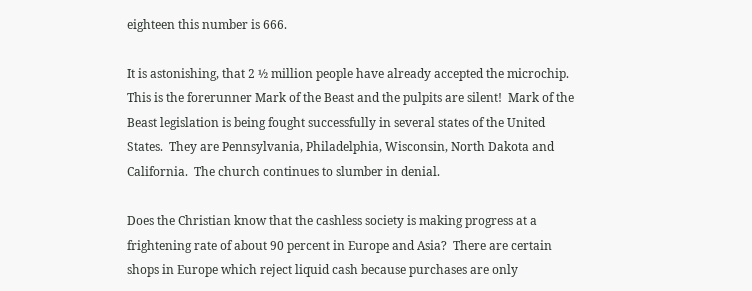eighteen this number is 666.

It is astonishing, that 2 ½ million people have already accepted the microchip.  This is the forerunner Mark of the Beast and the pulpits are silent!  Mark of the Beast legislation is being fought successfully in several states of the United States.  They are Pennsylvania, Philadelphia, Wisconsin, North Dakota and California.  The church continues to slumber in denial.

Does the Christian know that the cashless society is making progress at a frightening rate of about 90 percent in Europe and Asia?  There are certain shops in Europe which reject liquid cash because purchases are only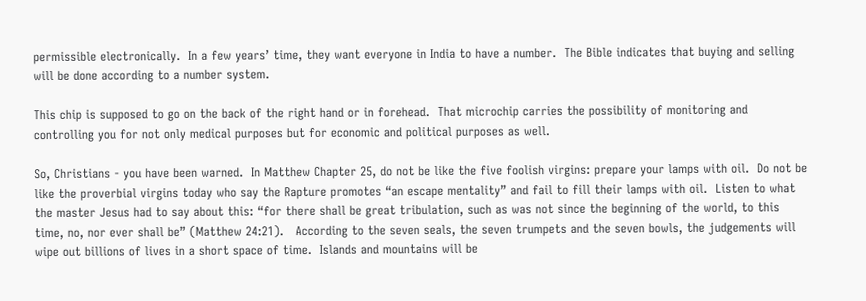permissible electronically.  In a few years’ time, they want everyone in India to have a number.  The Bible indicates that buying and selling will be done according to a number system.

This chip is supposed to go on the back of the right hand or in forehead.  That microchip carries the possibility of monitoring and controlling you for not only medical purposes but for economic and political purposes as well.

So, Christians - you have been warned.  In Matthew Chapter 25, do not be like the five foolish virgins: prepare your lamps with oil.  Do not be like the proverbial virgins today who say the Rapture promotes “an escape mentality” and fail to fill their lamps with oil.  Listen to what the master Jesus had to say about this: “for there shall be great tribulation, such as was not since the beginning of the world, to this time, no, nor ever shall be” (Matthew 24:21).   According to the seven seals, the seven trumpets and the seven bowls, the judgements will wipe out billions of lives in a short space of time.  Islands and mountains will be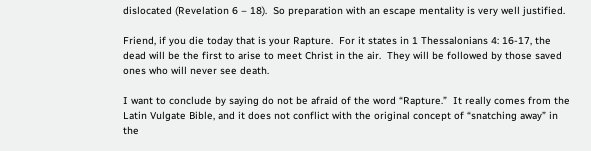dislocated (Revelation 6 – 18).  So preparation with an escape mentality is very well justified.

Friend, if you die today that is your Rapture.  For it states in 1 Thessalonians 4: 16-17, the dead will be the first to arise to meet Christ in the air.  They will be followed by those saved ones who will never see death.

I want to conclude by saying do not be afraid of the word “Rapture.”  It really comes from the Latin Vulgate Bible, and it does not conflict with the original concept of “snatching away” in the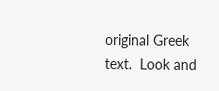original Greek text.  Look and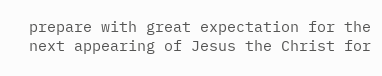prepare with great expectation for the next appearing of Jesus the Christ for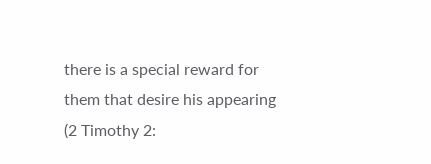there is a special reward for them that desire his appearing (2 Timothy 2: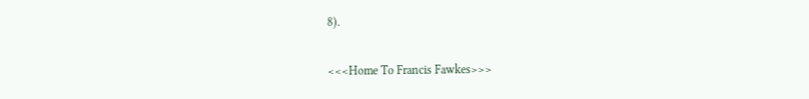8).

<<<Home To Francis Fawkes>>>